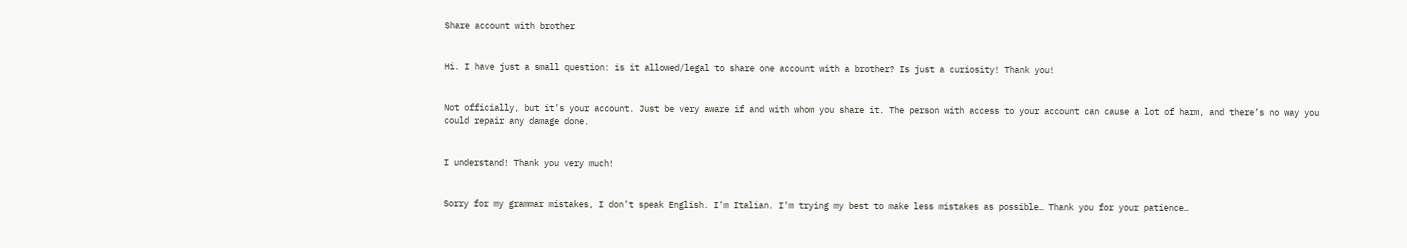Share account with brother


Hi. I have just a small question: is it allowed/legal to share one account with a brother? Is just a curiosity! Thank you!


Not officially, but it’s your account. Just be very aware if and with whom you share it. The person with access to your account can cause a lot of harm, and there’s no way you could repair any damage done.


I understand! Thank you very much!


Sorry for my grammar mistakes, I don’t speak English. I’m Italian. I’m trying my best to make less mistakes as possible… Thank you for your patience…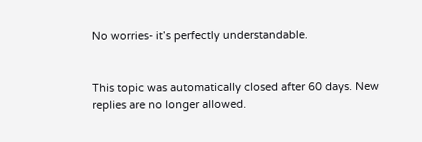No worries- it’s perfectly understandable.


This topic was automatically closed after 60 days. New replies are no longer allowed.